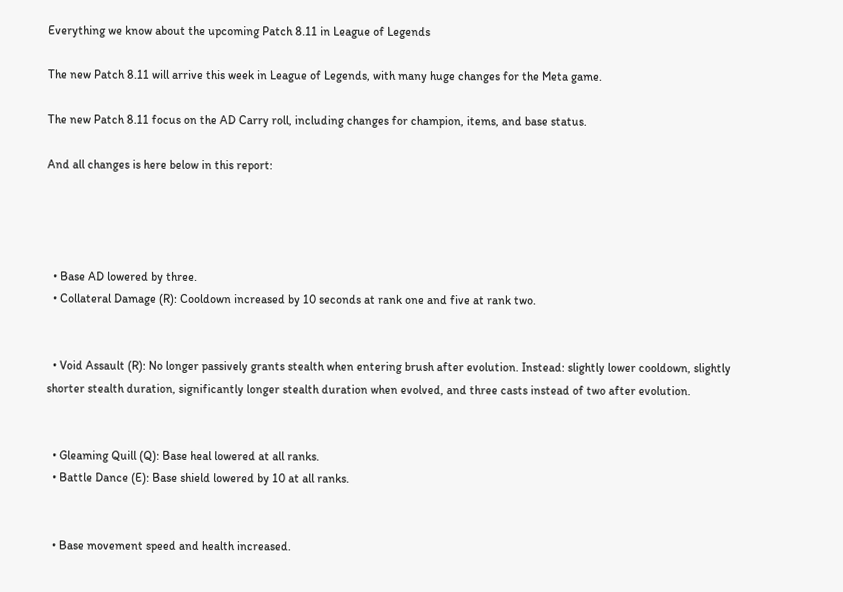Everything we know about the upcoming Patch 8.11 in League of Legends

The new Patch 8.11 will arrive this week in League of Legends, with many huge changes for the Meta game.

The new Patch 8.11 focus on the AD Carry roll, including changes for champion, items, and base status.

And all changes is here below in this report:




  • Base AD lowered by three.
  • Collateral Damage (R): Cooldown increased by 10 seconds at rank one and five at rank two.


  • Void Assault (R): No longer passively grants stealth when entering brush after evolution. Instead: slightly lower cooldown, slightly shorter stealth duration, significantly longer stealth duration when evolved, and three casts instead of two after evolution.


  • Gleaming Quill (Q): Base heal lowered at all ranks.
  • Battle Dance (E): Base shield lowered by 10 at all ranks.


  • Base movement speed and health increased.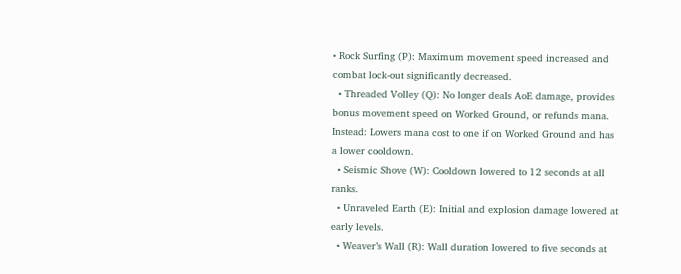• Rock Surfing (P): Maximum movement speed increased and combat lock-out significantly decreased.
  • Threaded Volley (Q): No longer deals AoE damage, provides bonus movement speed on Worked Ground, or refunds mana. Instead: Lowers mana cost to one if on Worked Ground and has a lower cooldown.
  • Seismic Shove (W): Cooldown lowered to 12 seconds at all ranks.
  • Unraveled Earth (E): Initial and explosion damage lowered at early levels.
  • Weaver’s Wall (R): Wall duration lowered to five seconds at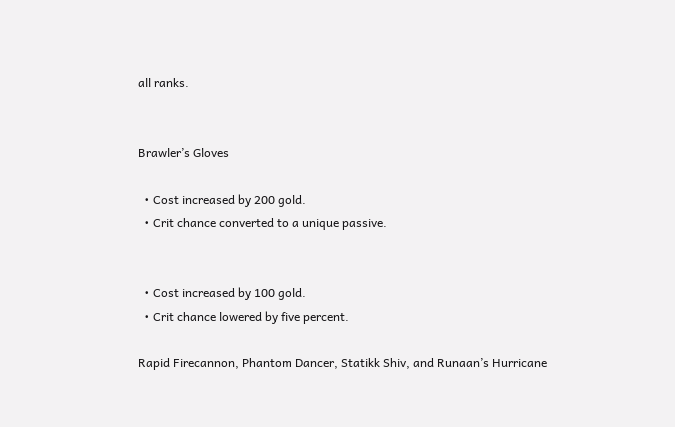all ranks.


Brawler’s Gloves

  • Cost increased by 200 gold.
  • Crit chance converted to a unique passive.


  • Cost increased by 100 gold.
  • Crit chance lowered by five percent.

Rapid Firecannon, Phantom Dancer, Statikk Shiv, and Runaan’s Hurricane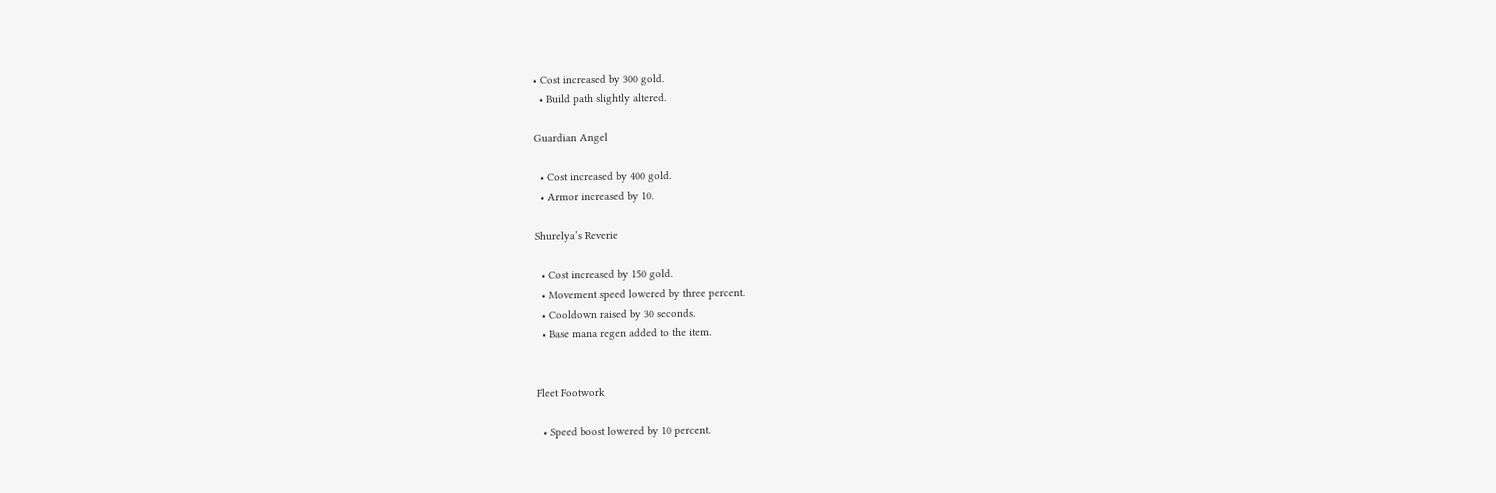• Cost increased by 300 gold.
  • Build path slightly altered.

Guardian Angel

  • Cost increased by 400 gold.
  • Armor increased by 10.

Shurelya’s Reverie

  • Cost increased by 150 gold.
  • Movement speed lowered by three percent.
  • Cooldown raised by 30 seconds.
  • Base mana regen added to the item.


Fleet Footwork

  • Speed boost lowered by 10 percent.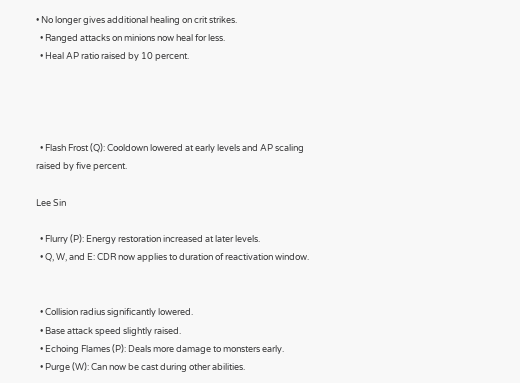• No longer gives additional healing on crit strikes.
  • Ranged attacks on minions now heal for less.
  • Heal AP ratio raised by 10 percent.




  • Flash Frost (Q): Cooldown lowered at early levels and AP scaling raised by five percent.

Lee Sin

  • Flurry (P): Energy restoration increased at later levels.
  • Q, W, and E: CDR now applies to duration of reactivation window.


  • Collision radius significantly lowered.
  • Base attack speed slightly raised.
  • Echoing Flames (P): Deals more damage to monsters early.
  • Purge (W): Can now be cast during other abilities.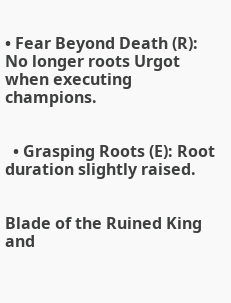• Fear Beyond Death (R): No longer roots Urgot when executing champions.


  • Grasping Roots (E): Root duration slightly raised.


Blade of the Ruined King and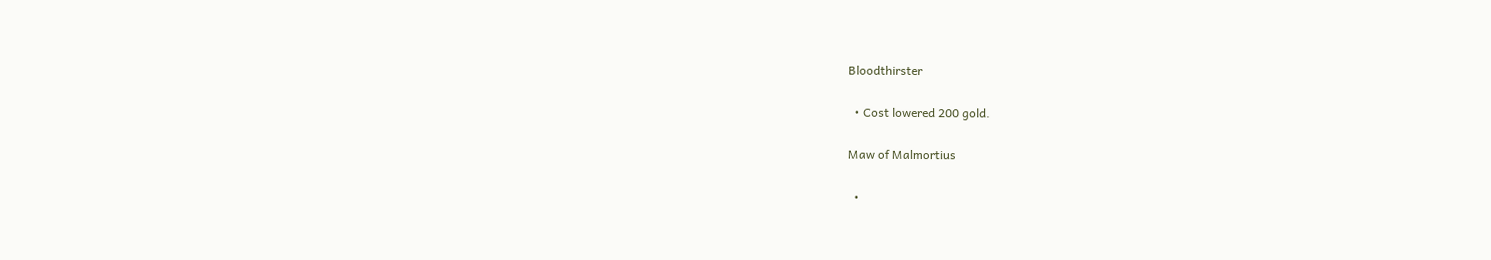Bloodthirster

  • Cost lowered 200 gold.

Maw of Malmortius

  •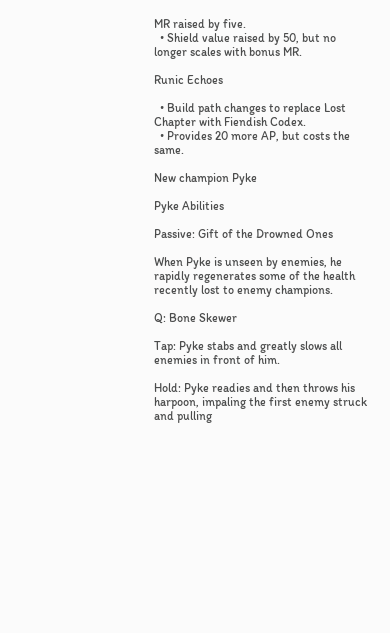MR raised by five.
  • Shield value raised by 50, but no longer scales with bonus MR.

Runic Echoes

  • Build path changes to replace Lost Chapter with Fiendish Codex.
  • Provides 20 more AP, but costs the same.

New champion Pyke

Pyke Abilities

Passive: Gift of the Drowned Ones

When Pyke is unseen by enemies, he rapidly regenerates some of the health recently lost to enemy champions.

Q: Bone Skewer

Tap: Pyke stabs and greatly slows all enemies in front of him.

Hold: Pyke readies and then throws his harpoon, impaling the first enemy struck and pulling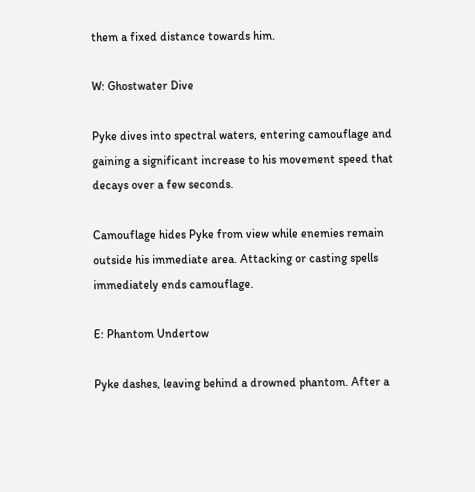them a fixed distance towards him.

W: Ghostwater Dive

Pyke dives into spectral waters, entering camouflage and gaining a significant increase to his movement speed that decays over a few seconds.

Camouflage hides Pyke from view while enemies remain outside his immediate area. Attacking or casting spells immediately ends camouflage.

E: Phantom Undertow

Pyke dashes, leaving behind a drowned phantom. After a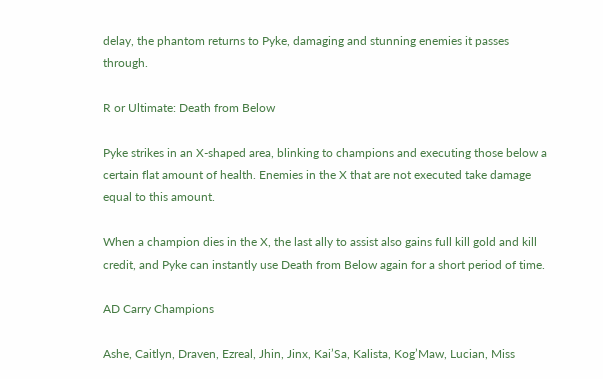delay, the phantom returns to Pyke, damaging and stunning enemies it passes through.

R or Ultimate: Death from Below

Pyke strikes in an X-shaped area, blinking to champions and executing those below a certain flat amount of health. Enemies in the X that are not executed take damage equal to this amount.

When a champion dies in the X, the last ally to assist also gains full kill gold and kill credit, and Pyke can instantly use Death from Below again for a short period of time.

AD Carry Champions

Ashe, Caitlyn, Draven, Ezreal, Jhin, Jinx, Kai’Sa, Kalista, Kog’Maw, Lucian, Miss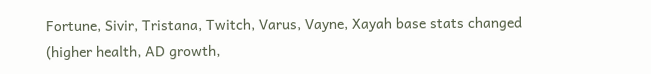Fortune, Sivir, Tristana, Twitch, Varus, Vayne, Xayah base stats changed (higher health, AD growth,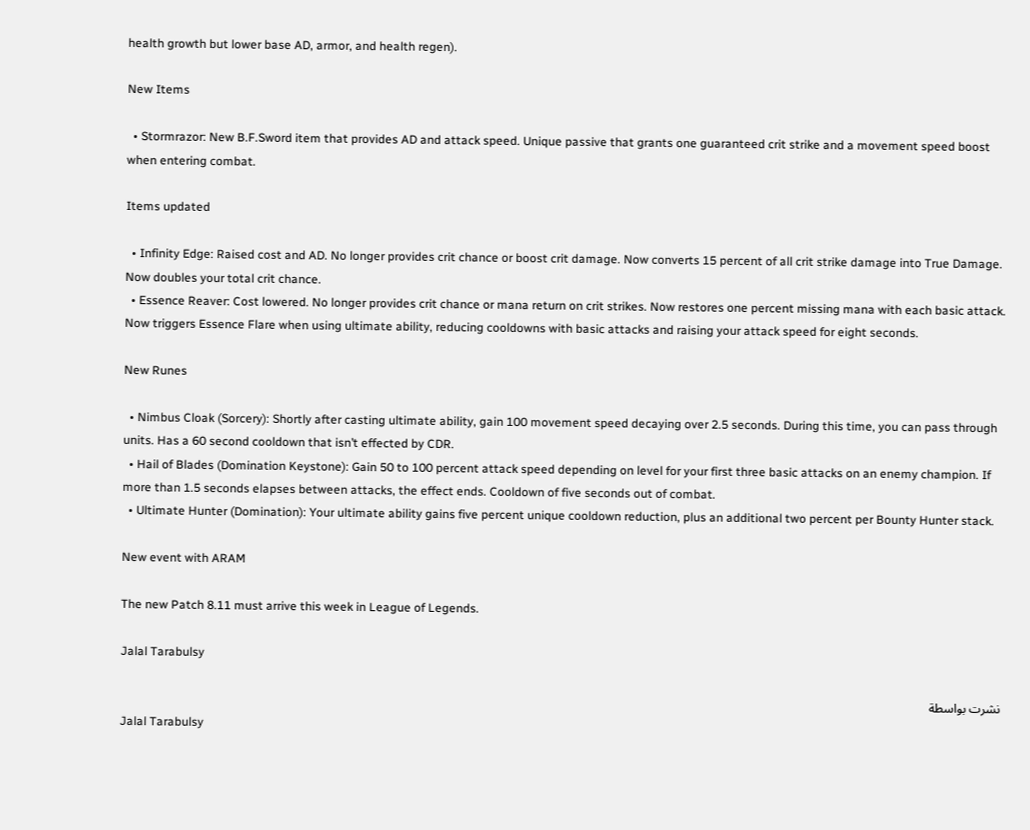health growth but lower base AD, armor, and health regen).

New Items

  • Stormrazor: New B.F.Sword item that provides AD and attack speed. Unique passive that grants one guaranteed crit strike and a movement speed boost when entering combat.

Items updated

  • Infinity Edge: Raised cost and AD. No longer provides crit chance or boost crit damage. Now converts 15 percent of all crit strike damage into True Damage. Now doubles your total crit chance.
  • Essence Reaver: Cost lowered. No longer provides crit chance or mana return on crit strikes. Now restores one percent missing mana with each basic attack. Now triggers Essence Flare when using ultimate ability, reducing cooldowns with basic attacks and raising your attack speed for eight seconds.

New Runes

  • Nimbus Cloak (Sorcery): Shortly after casting ultimate ability, gain 100 movement speed decaying over 2.5 seconds. During this time, you can pass through units. Has a 60 second cooldown that isn’t effected by CDR.
  • Hail of Blades (Domination Keystone): Gain 50 to 100 percent attack speed depending on level for your first three basic attacks on an enemy champion. If more than 1.5 seconds elapses between attacks, the effect ends. Cooldown of five seconds out of combat.
  • Ultimate Hunter (Domination): Your ultimate ability gains five percent unique cooldown reduction, plus an additional two percent per Bounty Hunter stack.

New event with ARAM

The new Patch 8.11 must arrive this week in League of Legends.

Jalal Tarabulsy

نشرت بواسطة
Jalal Tarabulsy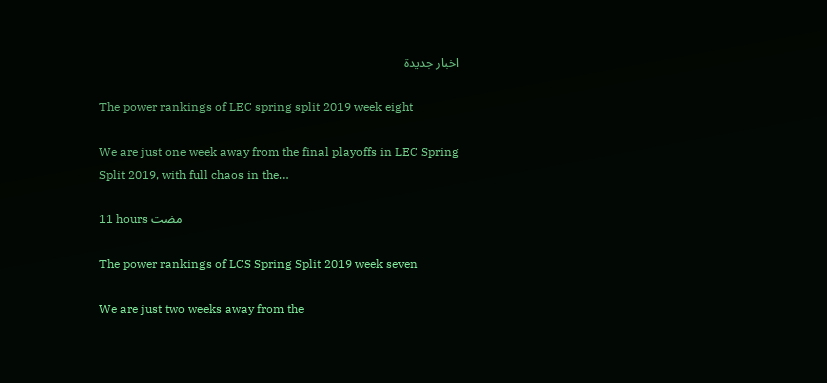اخبار جديدة

The power rankings of LEC spring split 2019 week eight

We are just one week away from the final playoffs in LEC Spring Split 2019, with full chaos in the…

11 hours مضت

The power rankings of LCS Spring Split 2019 week seven

We are just two weeks away from the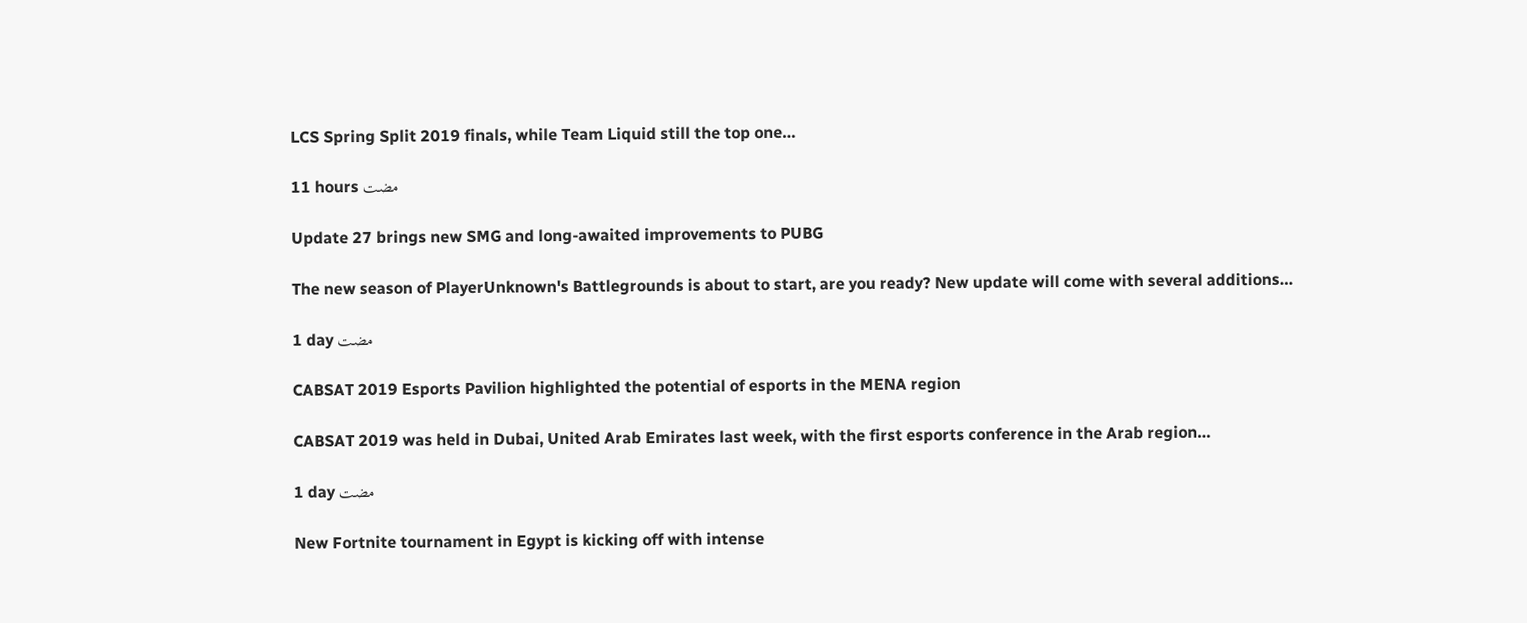LCS Spring Split 2019 finals, while Team Liquid still the top one…

11 hours مضت

Update 27 brings new SMG and long-awaited improvements to PUBG

The new season of PlayerUnknown's Battlegrounds is about to start, are you ready? New update will come with several additions…

1 day مضت

CABSAT 2019 Esports Pavilion highlighted the potential of esports in the MENA region

CABSAT 2019 was held in Dubai, United Arab Emirates last week, with the first esports conference in the Arab region…

1 day مضت

New Fortnite tournament in Egypt is kicking off with intense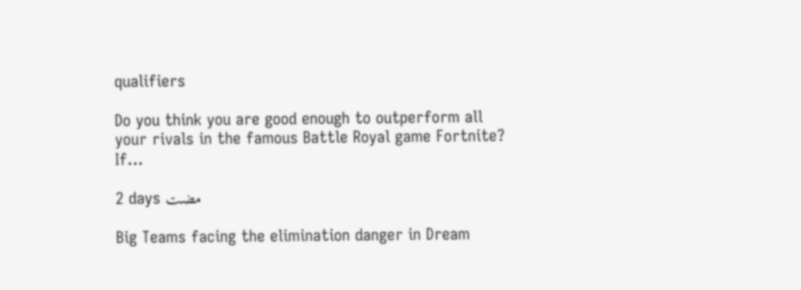qualifiers

Do you think you are good enough to outperform all your rivals in the famous Battle Royal game Fortnite? If…

2 days مضت

Big Teams facing the elimination danger in Dream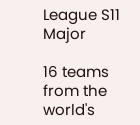League S11 Major

16 teams from the world's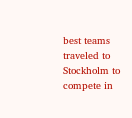best teams traveled to Stockholm to compete in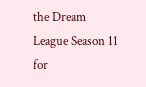the Dream League Season 11 for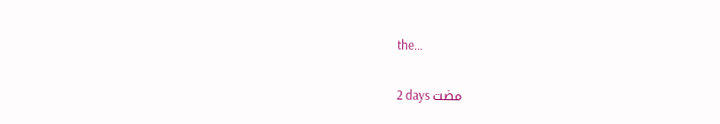the…

2 days مضت